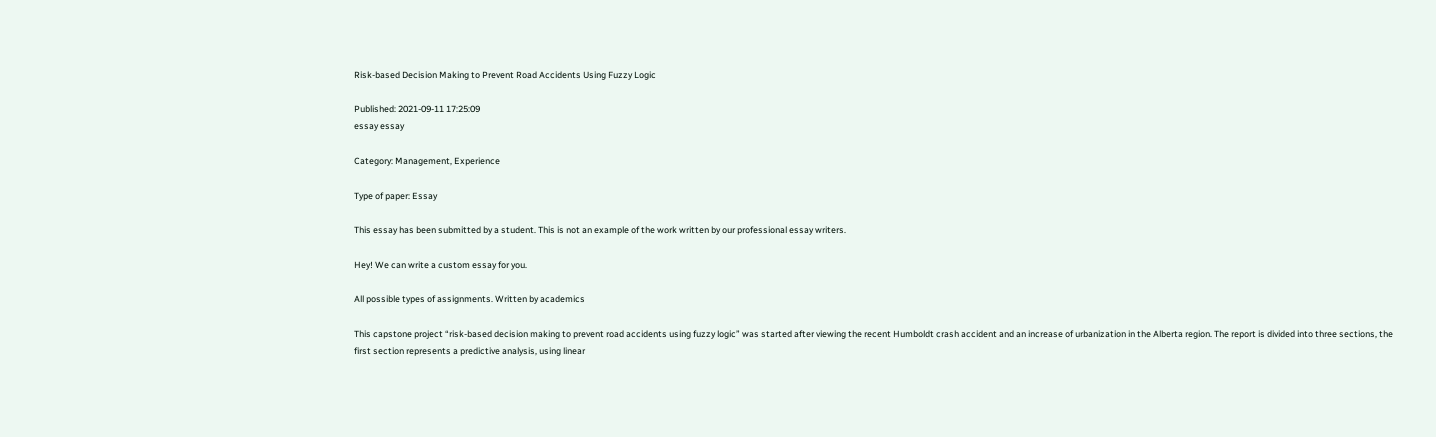Risk-based Decision Making to Prevent Road Accidents Using Fuzzy Logic

Published: 2021-09-11 17:25:09
essay essay

Category: Management, Experience

Type of paper: Essay

This essay has been submitted by a student. This is not an example of the work written by our professional essay writers.

Hey! We can write a custom essay for you.

All possible types of assignments. Written by academics

This capstone project “risk-based decision making to prevent road accidents using fuzzy logic” was started after viewing the recent Humboldt crash accident and an increase of urbanization in the Alberta region. The report is divided into three sections, the first section represents a predictive analysis, using linear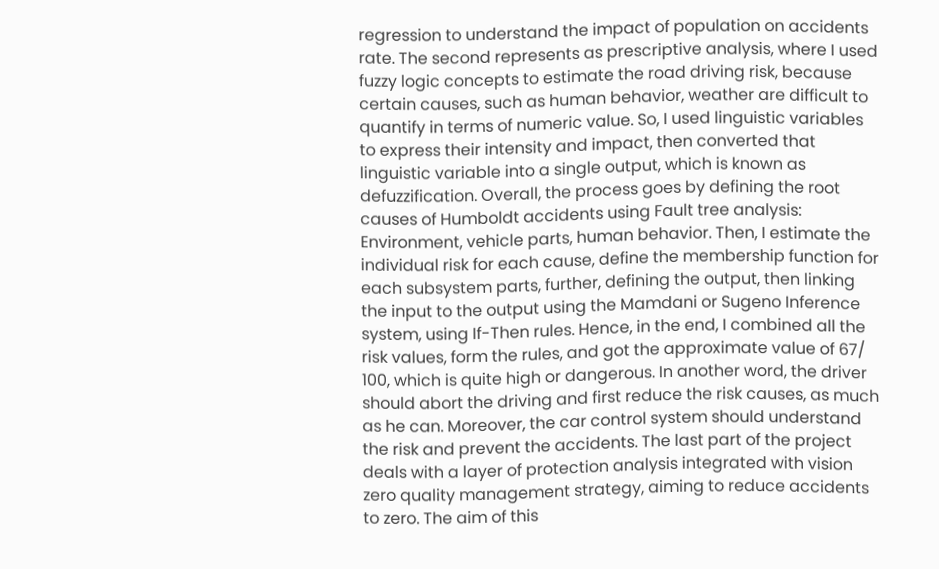regression to understand the impact of population on accidents rate. The second represents as prescriptive analysis, where I used fuzzy logic concepts to estimate the road driving risk, because certain causes, such as human behavior, weather are difficult to quantify in terms of numeric value. So, I used linguistic variables to express their intensity and impact, then converted that linguistic variable into a single output, which is known as defuzzification. Overall, the process goes by defining the root causes of Humboldt accidents using Fault tree analysis: Environment, vehicle parts, human behavior. Then, I estimate the individual risk for each cause, define the membership function for each subsystem parts, further, defining the output, then linking the input to the output using the Mamdani or Sugeno Inference system, using If-Then rules. Hence, in the end, I combined all the risk values, form the rules, and got the approximate value of 67/ 100, which is quite high or dangerous. In another word, the driver should abort the driving and first reduce the risk causes, as much as he can. Moreover, the car control system should understand the risk and prevent the accidents. The last part of the project deals with a layer of protection analysis integrated with vision zero quality management strategy, aiming to reduce accidents to zero. The aim of this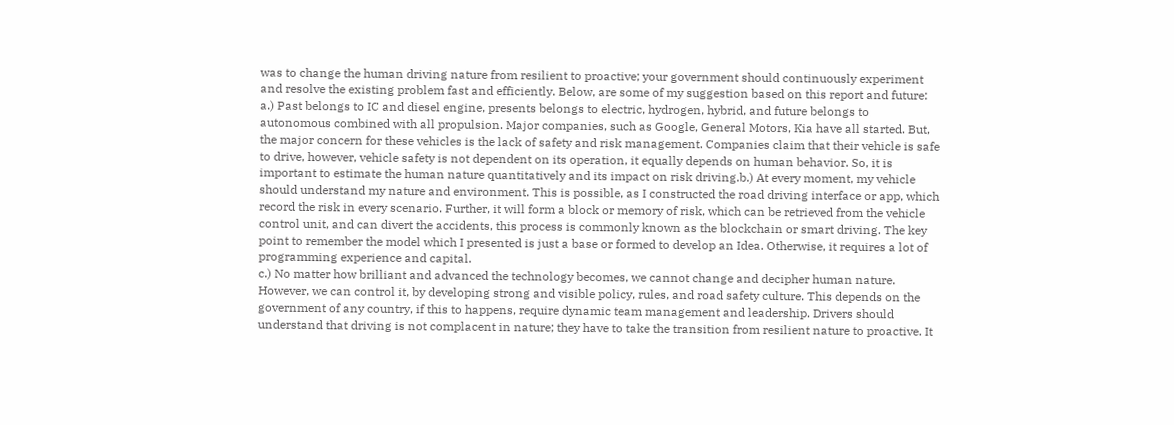was to change the human driving nature from resilient to proactive; your government should continuously experiment and resolve the existing problem fast and efficiently. Below, are some of my suggestion based on this report and future:
a.) Past belongs to IC and diesel engine, presents belongs to electric, hydrogen, hybrid, and future belongs to autonomous combined with all propulsion. Major companies, such as Google, General Motors, Kia have all started. But, the major concern for these vehicles is the lack of safety and risk management. Companies claim that their vehicle is safe to drive, however, vehicle safety is not dependent on its operation, it equally depends on human behavior. So, it is important to estimate the human nature quantitatively and its impact on risk driving.b.) At every moment, my vehicle should understand my nature and environment. This is possible, as I constructed the road driving interface or app, which record the risk in every scenario. Further, it will form a block or memory of risk, which can be retrieved from the vehicle control unit, and can divert the accidents, this process is commonly known as the blockchain or smart driving. The key point to remember the model which I presented is just a base or formed to develop an Idea. Otherwise, it requires a lot of programming experience and capital.
c.) No matter how brilliant and advanced the technology becomes, we cannot change and decipher human nature. However, we can control it, by developing strong and visible policy, rules, and road safety culture. This depends on the government of any country, if this to happens, require dynamic team management and leadership. Drivers should understand that driving is not complacent in nature; they have to take the transition from resilient nature to proactive. It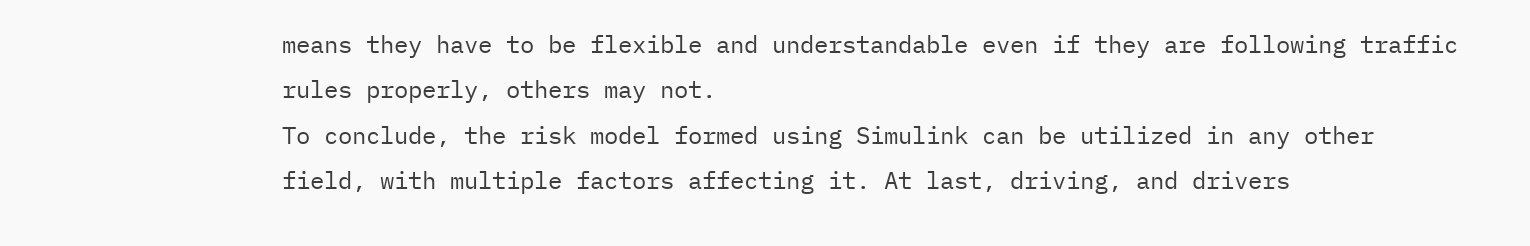means they have to be flexible and understandable even if they are following traffic rules properly, others may not.
To conclude, the risk model formed using Simulink can be utilized in any other field, with multiple factors affecting it. At last, driving, and drivers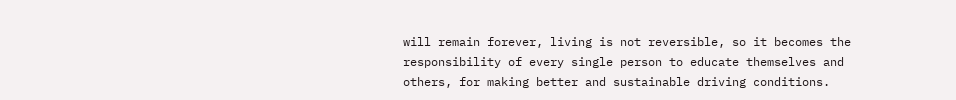will remain forever, living is not reversible, so it becomes the responsibility of every single person to educate themselves and others, for making better and sustainable driving conditions.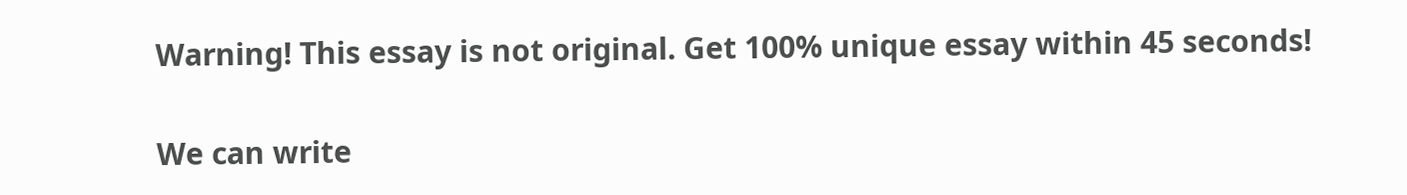Warning! This essay is not original. Get 100% unique essay within 45 seconds!


We can write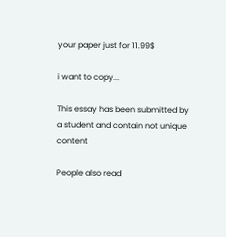your paper just for 11.99$

i want to copy...

This essay has been submitted by a student and contain not unique content

People also read